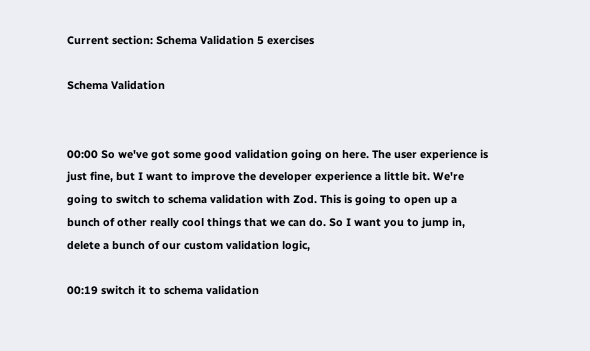Current section: Schema Validation 5 exercises

Schema Validation


00:00 So we've got some good validation going on here. The user experience is just fine, but I want to improve the developer experience a little bit. We're going to switch to schema validation with Zod. This is going to open up a bunch of other really cool things that we can do. So I want you to jump in, delete a bunch of our custom validation logic,

00:19 switch it to schema validation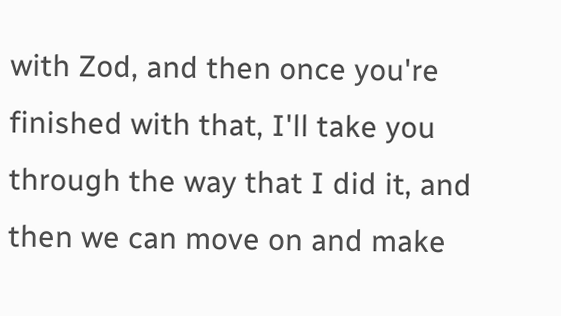with Zod, and then once you're finished with that, I'll take you through the way that I did it, and then we can move on and make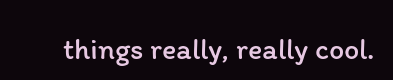things really, really cool.